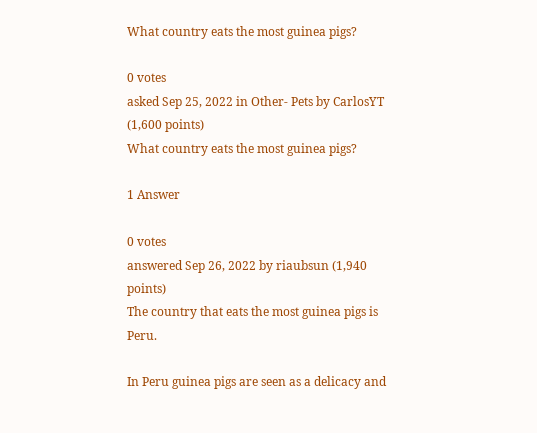What country eats the most guinea pigs?

0 votes
asked Sep 25, 2022 in Other- Pets by CarlosYT (1,600 points)
What country eats the most guinea pigs?

1 Answer

0 votes
answered Sep 26, 2022 by riaubsun (1,940 points)
The country that eats the most guinea pigs is Peru.

In Peru guinea pigs are seen as a delicacy and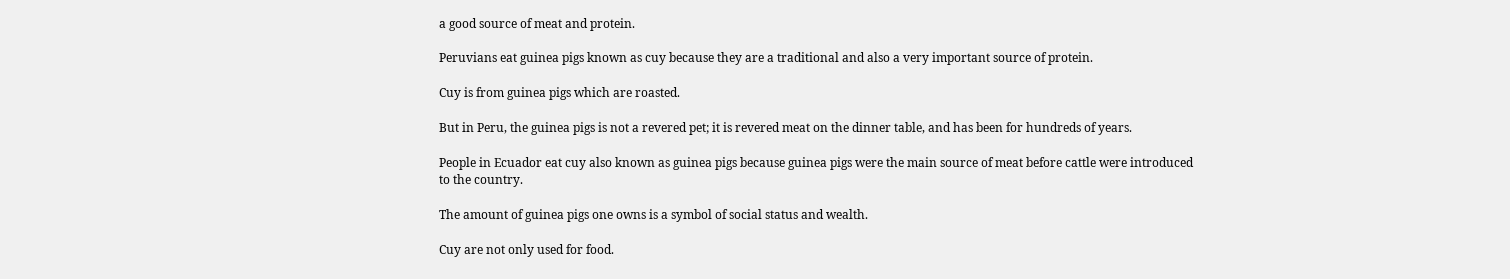a good source of meat and protein.

Peruvians eat guinea pigs known as cuy because they are a traditional and also a very important source of protein.

Cuy is from guinea pigs which are roasted.

But in Peru, the guinea pigs is not a revered pet; it is revered meat on the dinner table, and has been for hundreds of years.

People in Ecuador eat cuy also known as guinea pigs because guinea pigs were the main source of meat before cattle were introduced to the country.

The amount of guinea pigs one owns is a symbol of social status and wealth.

Cuy are not only used for food.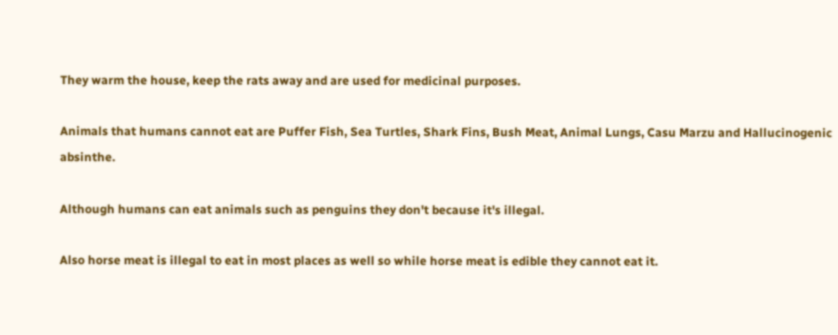They warm the house, keep the rats away and are used for medicinal purposes.

Animals that humans cannot eat are Puffer Fish, Sea Turtles, Shark Fins, Bush Meat, Animal Lungs, Casu Marzu and Hallucinogenic absinthe.

Although humans can eat animals such as penguins they don't because it's illegal.

Also horse meat is illegal to eat in most places as well so while horse meat is edible they cannot eat it.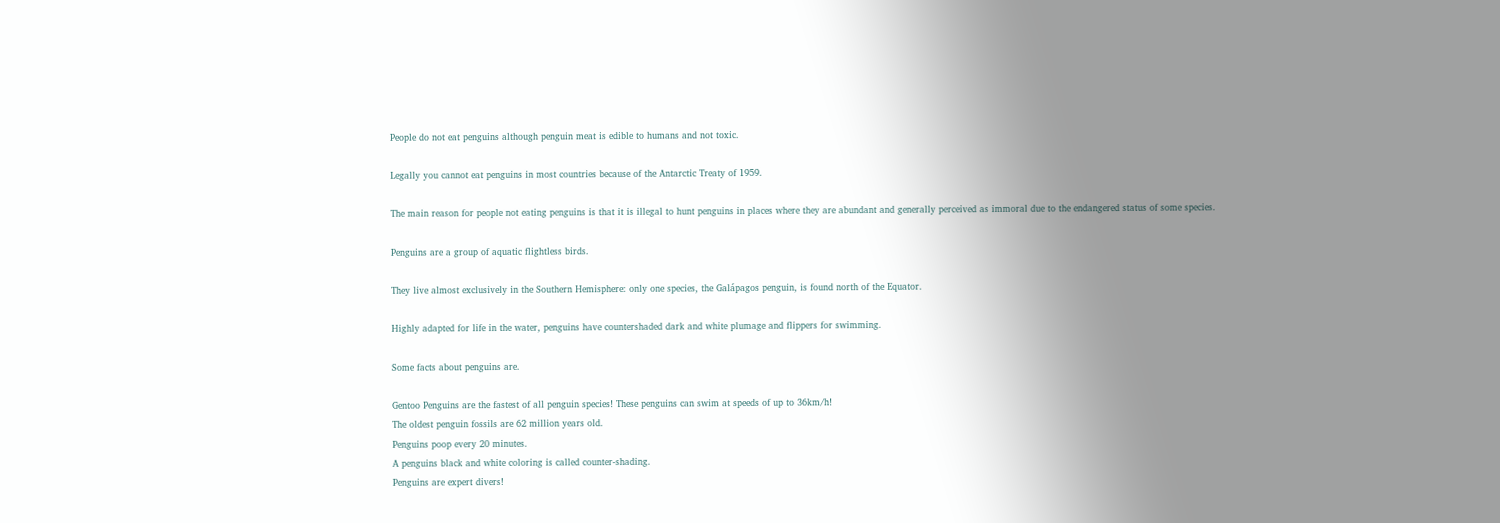People do not eat penguins although penguin meat is edible to humans and not toxic.

Legally you cannot eat penguins in most countries because of the Antarctic Treaty of 1959.

The main reason for people not eating penguins is that it is illegal to hunt penguins in places where they are abundant and generally perceived as immoral due to the endangered status of some species.

Penguins are a group of aquatic flightless birds.

They live almost exclusively in the Southern Hemisphere: only one species, the Galápagos penguin, is found north of the Equator.

Highly adapted for life in the water, penguins have countershaded dark and white plumage and flippers for swimming.

Some facts about penguins are.

Gentoo Penguins are the fastest of all penguin species! These penguins can swim at speeds of up to 36km/h!
The oldest penguin fossils are 62 million years old.
Penguins poop every 20 minutes.
A penguins black and white coloring is called counter-shading.
Penguins are expert divers!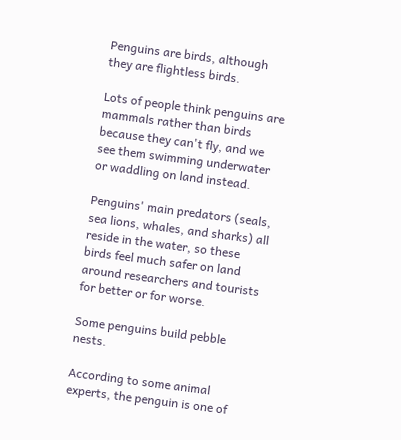Penguins are birds, although they are flightless birds.

Lots of people think penguins are mammals rather than birds because they can't fly, and we see them swimming underwater or waddling on land instead.

Penguins' main predators (seals, sea lions, whales, and sharks) all reside in the water, so these birds feel much safer on land around researchers and tourists for better or for worse.

Some penguins build pebble nests.

According to some animal experts, the penguin is one of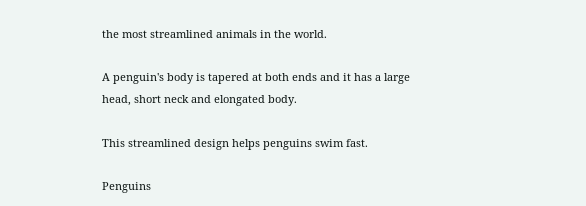the most streamlined animals in the world.

A penguin's body is tapered at both ends and it has a large head, short neck and elongated body.

This streamlined design helps penguins swim fast.

Penguins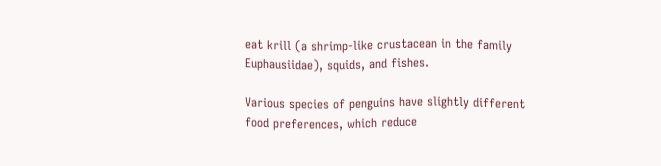eat krill (a shrimp-like crustacean in the family Euphausiidae), squids, and fishes.

Various species of penguins have slightly different food preferences, which reduce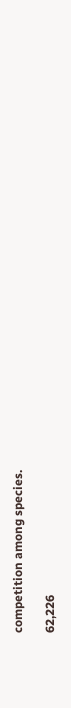competition among species.

62,226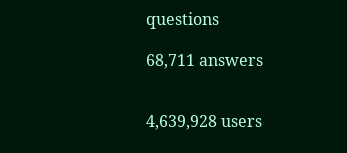questions

68,711 answers


4,639,928 users